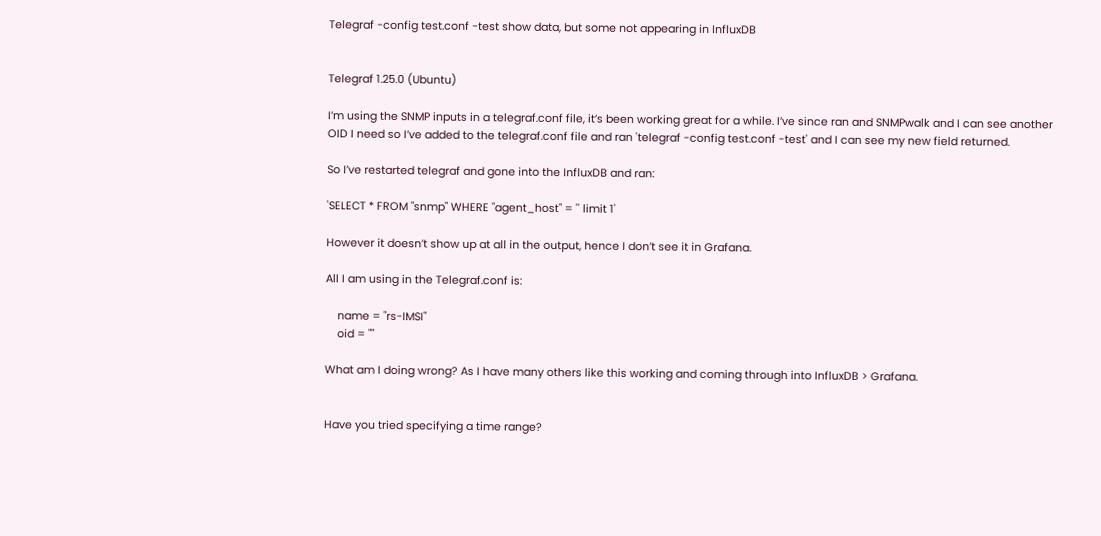Telegraf -config test.conf -test show data, but some not appearing in InfluxDB


Telegraf 1.25.0 (Ubuntu)

I’m using the SNMP inputs in a telegraf.conf file, it’s been working great for a while. I’ve since ran and SNMPwalk and I can see another OID I need so I’ve added to the telegraf.conf file and ran 'telegraf -config test.conf -test' and I can see my new field returned.

So I’ve restarted telegraf and gone into the InfluxDB and ran:

'SELECT * FROM "snmp" WHERE "agent_host" = '' limit 1'

However it doesn’t show up at all in the output, hence I don’t see it in Grafana.

All I am using in the Telegraf.conf is:

    name = "rs-IMSI"
    oid = ""

What am I doing wrong? As I have many others like this working and coming through into InfluxDB > Grafana.


Have you tried specifying a time range?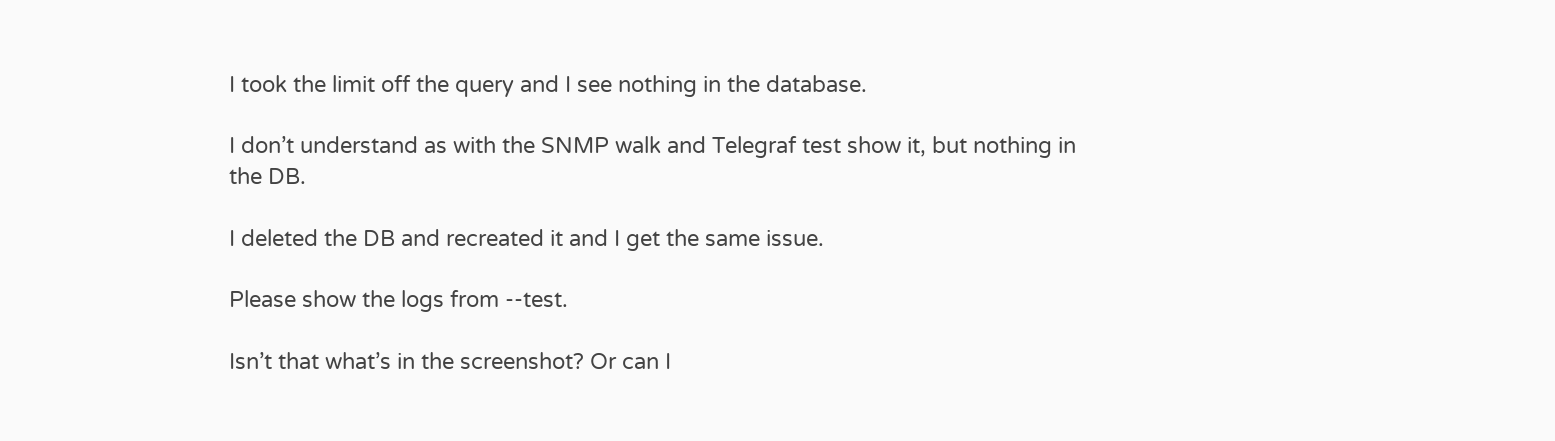I took the limit off the query and I see nothing in the database.

I don’t understand as with the SNMP walk and Telegraf test show it, but nothing in the DB.

I deleted the DB and recreated it and I get the same issue.

Please show the logs from --test.

Isn’t that what’s in the screenshot? Or can I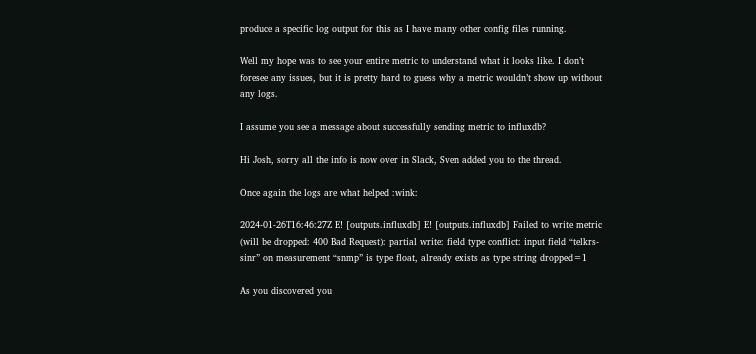produce a specific log output for this as I have many other config files running.

Well my hope was to see your entire metric to understand what it looks like. I don’t foresee any issues, but it is pretty hard to guess why a metric wouldn’t show up without any logs.

I assume you see a message about successfully sending metric to influxdb?

Hi Josh, sorry all the info is now over in Slack, Sven added you to the thread.

Once again the logs are what helped :wink:

2024-01-26T16:46:27Z E! [outputs.influxdb] E! [outputs.influxdb] Failed to write metric (will be dropped: 400 Bad Request): partial write: field type conflict: input field “telkrs-sinr” on measurement “snmp” is type float, already exists as type string dropped=1

As you discovered you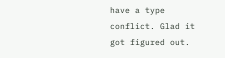have a type conflict. Glad it got figured out.